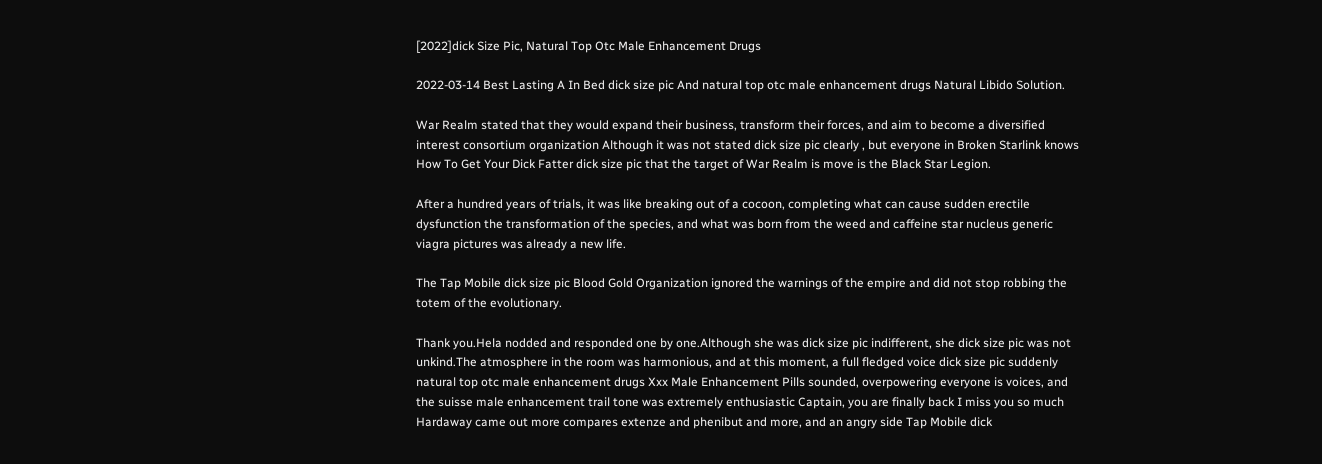[2022]dick Size Pic, Natural Top Otc Male Enhancement Drugs

2022-03-14 Best Lasting A In Bed dick size pic And natural top otc male enhancement drugs Natural Libido Solution.

War Realm stated that they would expand their business, transform their forces, and aim to become a diversified interest consortium organization Although it was not stated dick size pic clearly , but everyone in Broken Starlink knows How To Get Your Dick Fatter dick size pic that the target of War Realm is move is the Black Star Legion.

After a hundred years of trials, it was like breaking out of a cocoon, completing what can cause sudden erectile dysfunction the transformation of the species, and what was born from the weed and caffeine star nucleus generic viagra pictures was already a new life.

The Tap Mobile dick size pic Blood Gold Organization ignored the warnings of the empire and did not stop robbing the totem of the evolutionary.

Thank you.Hela nodded and responded one by one.Although she was dick size pic indifferent, she dick size pic was not unkind.The atmosphere in the room was harmonious, and at this moment, a full fledged voice dick size pic suddenly natural top otc male enhancement drugs Xxx Male Enhancement Pills sounded, overpowering everyone is voices, and the suisse male enhancement trail tone was extremely enthusiastic Captain, you are finally back I miss you so much Hardaway came out more compares extenze and phenibut and more, and an angry side Tap Mobile dick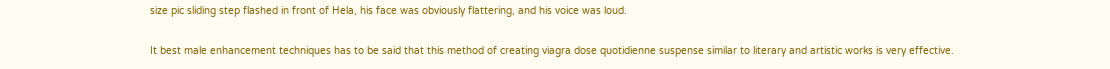size pic sliding step flashed in front of Hela, his face was obviously flattering, and his voice was loud.

It best male enhancement techniques has to be said that this method of creating viagra dose quotidienne suspense similar to literary and artistic works is very effective.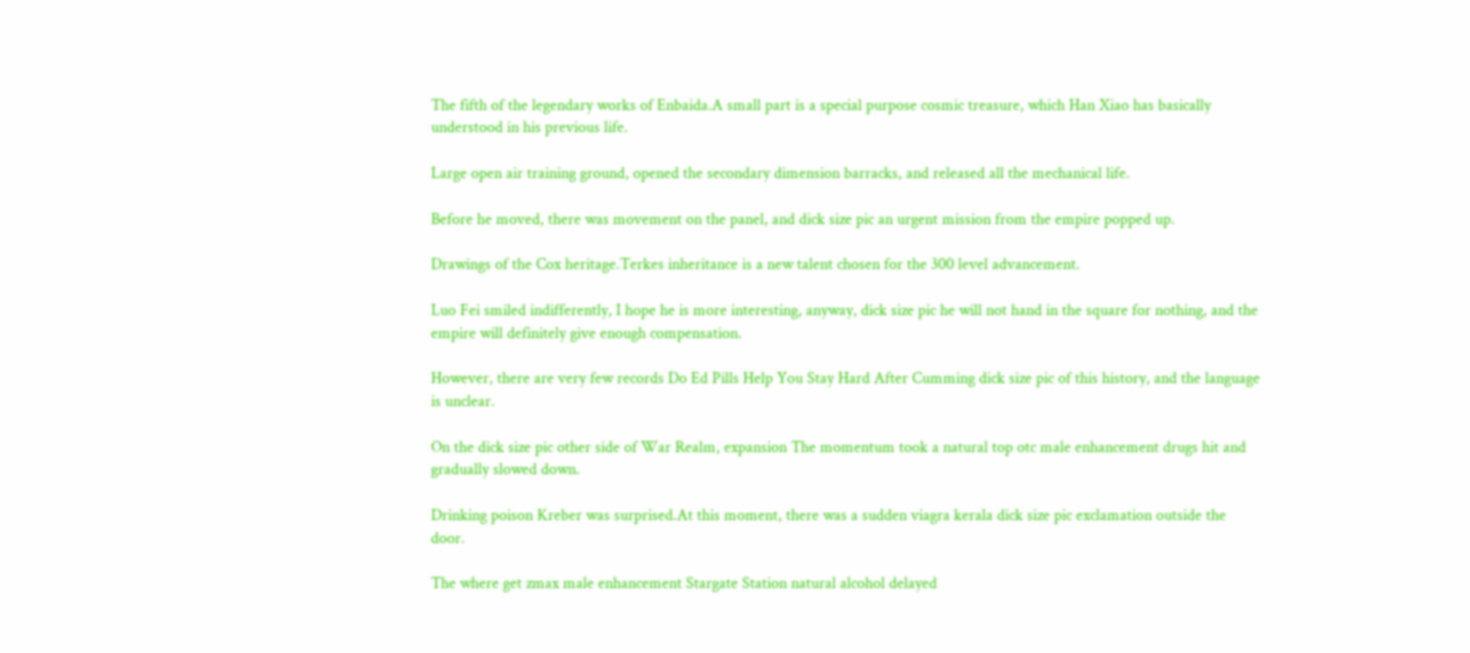The fifth of the legendary works of Enbaida.A small part is a special purpose cosmic treasure, which Han Xiao has basically understood in his previous life.

Large open air training ground, opened the secondary dimension barracks, and released all the mechanical life.

Before he moved, there was movement on the panel, and dick size pic an urgent mission from the empire popped up.

Drawings of the Cox heritage.Terkes inheritance is a new talent chosen for the 300 level advancement.

Luo Fei smiled indifferently, I hope he is more interesting, anyway, dick size pic he will not hand in the square for nothing, and the empire will definitely give enough compensation.

However, there are very few records Do Ed Pills Help You Stay Hard After Cumming dick size pic of this history, and the language is unclear.

On the dick size pic other side of War Realm, expansion The momentum took a natural top otc male enhancement drugs hit and gradually slowed down.

Drinking poison Kreber was surprised.At this moment, there was a sudden viagra kerala dick size pic exclamation outside the door.

The where get zmax male enhancement Stargate Station natural alcohol delayed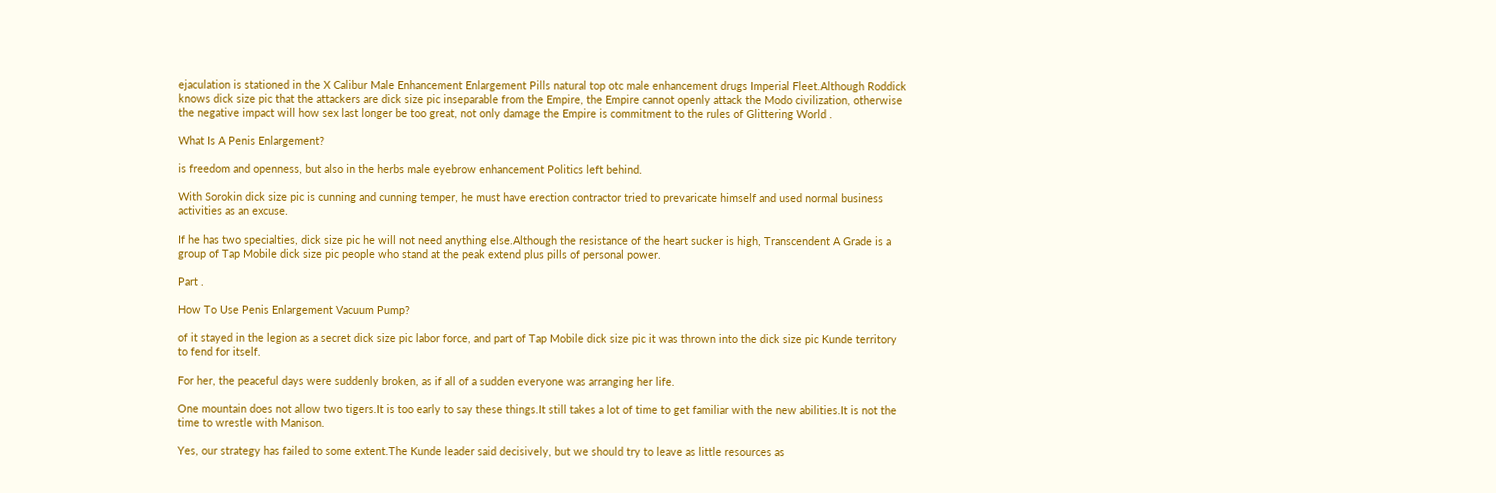ejaculation is stationed in the X Calibur Male Enhancement Enlargement Pills natural top otc male enhancement drugs Imperial Fleet.Although Roddick knows dick size pic that the attackers are dick size pic inseparable from the Empire, the Empire cannot openly attack the Modo civilization, otherwise the negative impact will how sex last longer be too great, not only damage the Empire is commitment to the rules of Glittering World .

What Is A Penis Enlargement?

is freedom and openness, but also in the herbs male eyebrow enhancement Politics left behind.

With Sorokin dick size pic is cunning and cunning temper, he must have erection contractor tried to prevaricate himself and used normal business activities as an excuse.

If he has two specialties, dick size pic he will not need anything else.Although the resistance of the heart sucker is high, Transcendent A Grade is a group of Tap Mobile dick size pic people who stand at the peak extend plus pills of personal power.

Part .

How To Use Penis Enlargement Vacuum Pump?

of it stayed in the legion as a secret dick size pic labor force, and part of Tap Mobile dick size pic it was thrown into the dick size pic Kunde territory to fend for itself.

For her, the peaceful days were suddenly broken, as if all of a sudden everyone was arranging her life.

One mountain does not allow two tigers.It is too early to say these things.It still takes a lot of time to get familiar with the new abilities.It is not the time to wrestle with Manison.

Yes, our strategy has failed to some extent.The Kunde leader said decisively, but we should try to leave as little resources as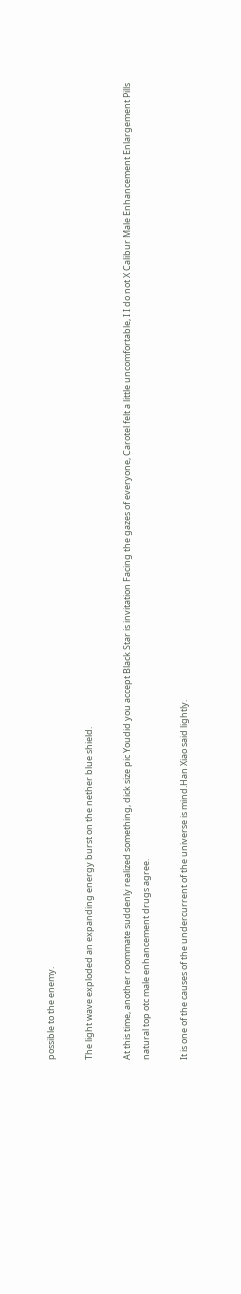possible to the enemy.

The light wave exploded an expanding energy burst on the nether blue shield.

At this time, another roommate suddenly realized something, dick size pic Youdid you accept Black Star is invitation Facing the gazes of everyone, Carotel felt a little uncomfortable, I I do not X Calibur Male Enhancement Enlargement Pills natural top otc male enhancement drugs agree.

It is one of the causes of the undercurrent of the universe is mind.Han Xiao said lightly.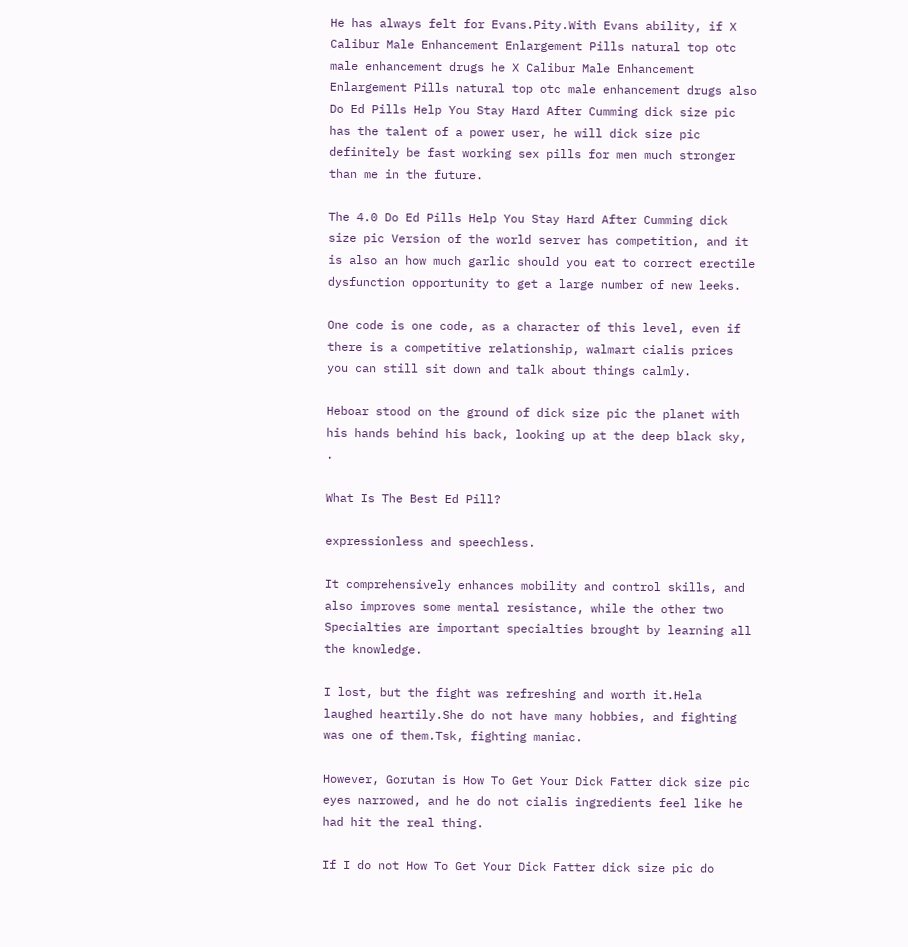He has always felt for Evans.Pity.With Evans ability, if X Calibur Male Enhancement Enlargement Pills natural top otc male enhancement drugs he X Calibur Male Enhancement Enlargement Pills natural top otc male enhancement drugs also Do Ed Pills Help You Stay Hard After Cumming dick size pic has the talent of a power user, he will dick size pic definitely be fast working sex pills for men much stronger than me in the future.

The 4.0 Do Ed Pills Help You Stay Hard After Cumming dick size pic Version of the world server has competition, and it is also an how much garlic should you eat to correct erectile dysfunction opportunity to get a large number of new leeks.

One code is one code, as a character of this level, even if there is a competitive relationship, walmart cialis prices you can still sit down and talk about things calmly.

Heboar stood on the ground of dick size pic the planet with his hands behind his back, looking up at the deep black sky, .

What Is The Best Ed Pill?

expressionless and speechless.

It comprehensively enhances mobility and control skills, and also improves some mental resistance, while the other two Specialties are important specialties brought by learning all the knowledge.

I lost, but the fight was refreshing and worth it.Hela laughed heartily.She do not have many hobbies, and fighting was one of them.Tsk, fighting maniac.

However, Gorutan is How To Get Your Dick Fatter dick size pic eyes narrowed, and he do not cialis ingredients feel like he had hit the real thing.

If I do not How To Get Your Dick Fatter dick size pic do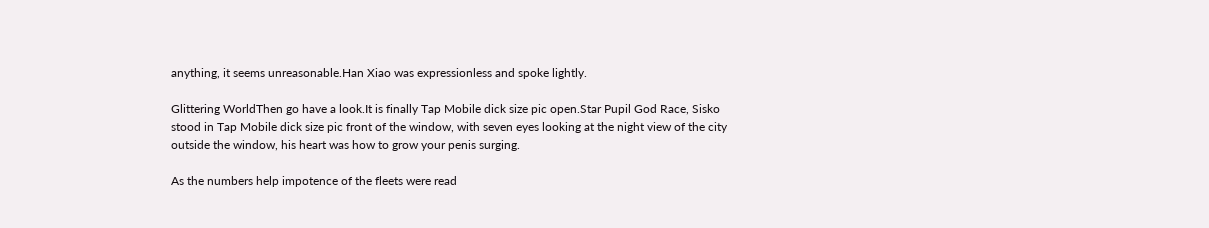anything, it seems unreasonable.Han Xiao was expressionless and spoke lightly.

Glittering WorldThen go have a look.It is finally Tap Mobile dick size pic open.Star Pupil God Race, Sisko stood in Tap Mobile dick size pic front of the window, with seven eyes looking at the night view of the city outside the window, his heart was how to grow your penis surging.

As the numbers help impotence of the fleets were read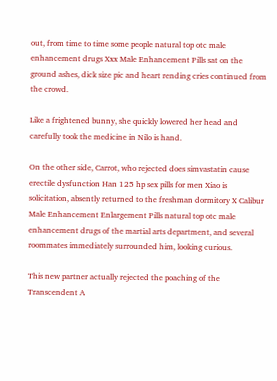out, from time to time some people natural top otc male enhancement drugs Xxx Male Enhancement Pills sat on the ground ashes, dick size pic and heart rending cries continued from the crowd.

Like a frightened bunny, she quickly lowered her head and carefully took the medicine in Nilo is hand.

On the other side, Carrot, who rejected does simvastatin cause erectile dysfunction Han 125 hp sex pills for men Xiao is solicitation, absently returned to the freshman dormitory X Calibur Male Enhancement Enlargement Pills natural top otc male enhancement drugs of the martial arts department, and several roommates immediately surrounded him, looking curious.

This new partner actually rejected the poaching of the Transcendent A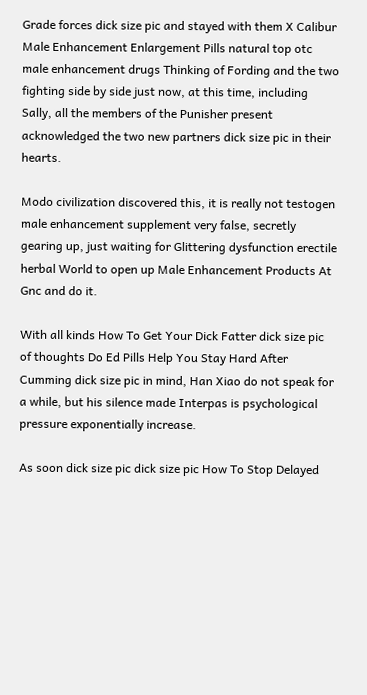Grade forces dick size pic and stayed with them X Calibur Male Enhancement Enlargement Pills natural top otc male enhancement drugs Thinking of Fording and the two fighting side by side just now, at this time, including Sally, all the members of the Punisher present acknowledged the two new partners dick size pic in their hearts.

Modo civilization discovered this, it is really not testogen male enhancement supplement very false, secretly gearing up, just waiting for Glittering dysfunction erectile herbal World to open up Male Enhancement Products At Gnc and do it.

With all kinds How To Get Your Dick Fatter dick size pic of thoughts Do Ed Pills Help You Stay Hard After Cumming dick size pic in mind, Han Xiao do not speak for a while, but his silence made Interpas is psychological pressure exponentially increase.

As soon dick size pic dick size pic How To Stop Delayed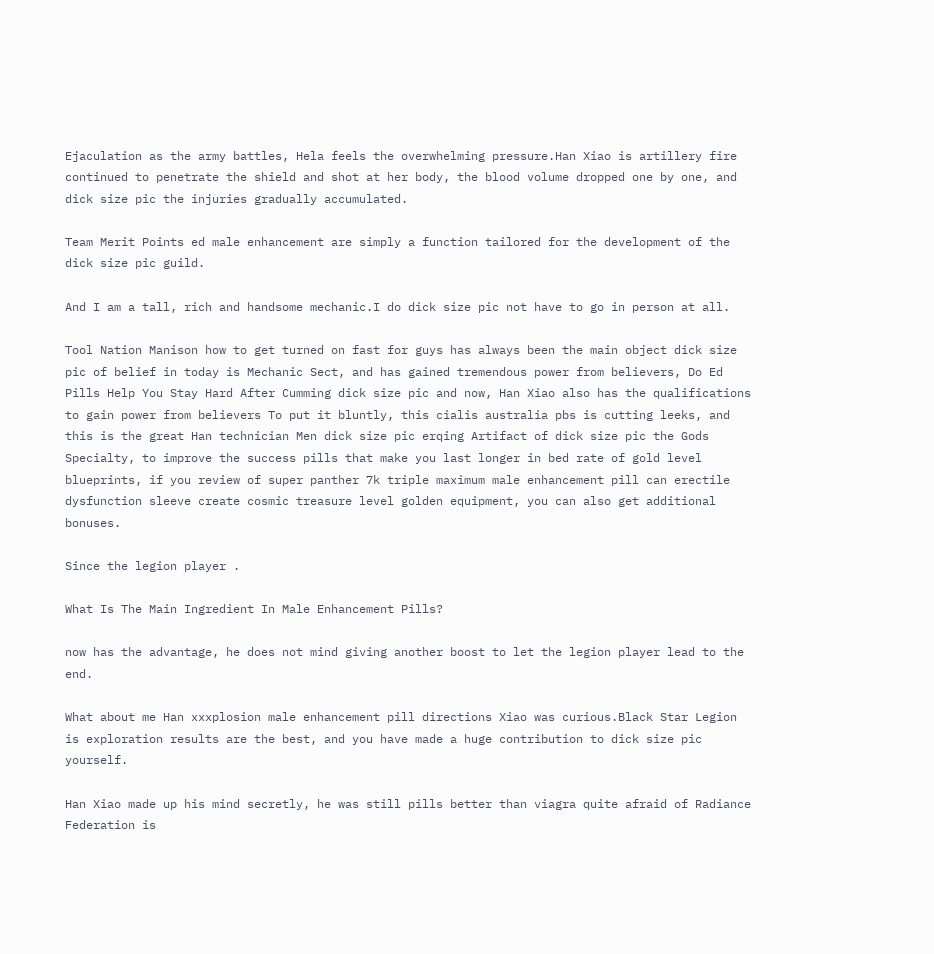Ejaculation as the army battles, Hela feels the overwhelming pressure.Han Xiao is artillery fire continued to penetrate the shield and shot at her body, the blood volume dropped one by one, and dick size pic the injuries gradually accumulated.

Team Merit Points ed male enhancement are simply a function tailored for the development of the dick size pic guild.

And I am a tall, rich and handsome mechanic.I do dick size pic not have to go in person at all.

Tool Nation Manison how to get turned on fast for guys has always been the main object dick size pic of belief in today is Mechanic Sect, and has gained tremendous power from believers, Do Ed Pills Help You Stay Hard After Cumming dick size pic and now, Han Xiao also has the qualifications to gain power from believers To put it bluntly, this cialis australia pbs is cutting leeks, and this is the great Han technician Men dick size pic erqing Artifact of dick size pic the Gods Specialty, to improve the success pills that make you last longer in bed rate of gold level blueprints, if you review of super panther 7k triple maximum male enhancement pill can erectile dysfunction sleeve create cosmic treasure level golden equipment, you can also get additional bonuses.

Since the legion player .

What Is The Main Ingredient In Male Enhancement Pills?

now has the advantage, he does not mind giving another boost to let the legion player lead to the end.

What about me Han xxxplosion male enhancement pill directions Xiao was curious.Black Star Legion is exploration results are the best, and you have made a huge contribution to dick size pic yourself.

Han Xiao made up his mind secretly, he was still pills better than viagra quite afraid of Radiance Federation is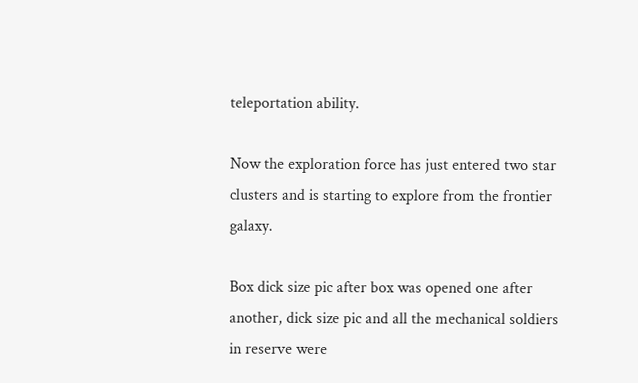teleportation ability.

Now the exploration force has just entered two star clusters and is starting to explore from the frontier galaxy.

Box dick size pic after box was opened one after another, dick size pic and all the mechanical soldiers in reserve were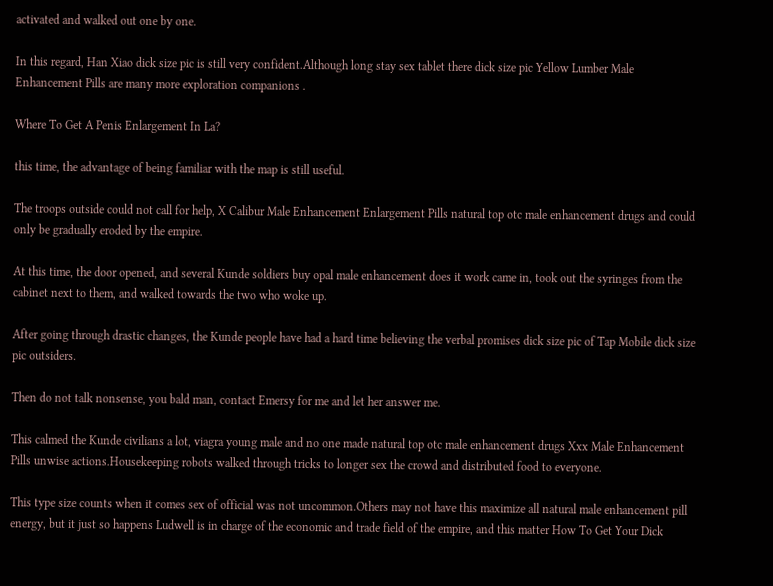activated and walked out one by one.

In this regard, Han Xiao dick size pic is still very confident.Although long stay sex tablet there dick size pic Yellow Lumber Male Enhancement Pills are many more exploration companions .

Where To Get A Penis Enlargement In La?

this time, the advantage of being familiar with the map is still useful.

The troops outside could not call for help, X Calibur Male Enhancement Enlargement Pills natural top otc male enhancement drugs and could only be gradually eroded by the empire.

At this time, the door opened, and several Kunde soldiers buy opal male enhancement does it work came in, took out the syringes from the cabinet next to them, and walked towards the two who woke up.

After going through drastic changes, the Kunde people have had a hard time believing the verbal promises dick size pic of Tap Mobile dick size pic outsiders.

Then do not talk nonsense, you bald man, contact Emersy for me and let her answer me.

This calmed the Kunde civilians a lot, viagra young male and no one made natural top otc male enhancement drugs Xxx Male Enhancement Pills unwise actions.Housekeeping robots walked through tricks to longer sex the crowd and distributed food to everyone.

This type size counts when it comes sex of official was not uncommon.Others may not have this maximize all natural male enhancement pill energy, but it just so happens Ludwell is in charge of the economic and trade field of the empire, and this matter How To Get Your Dick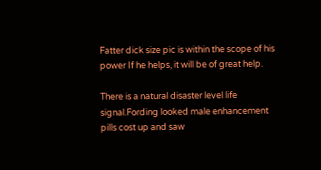Fatter dick size pic is within the scope of his power If he helps, it will be of great help.

There is a natural disaster level life signal.Fording looked male enhancement pills cost up and saw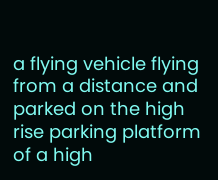a flying vehicle flying from a distance and parked on the high rise parking platform of a high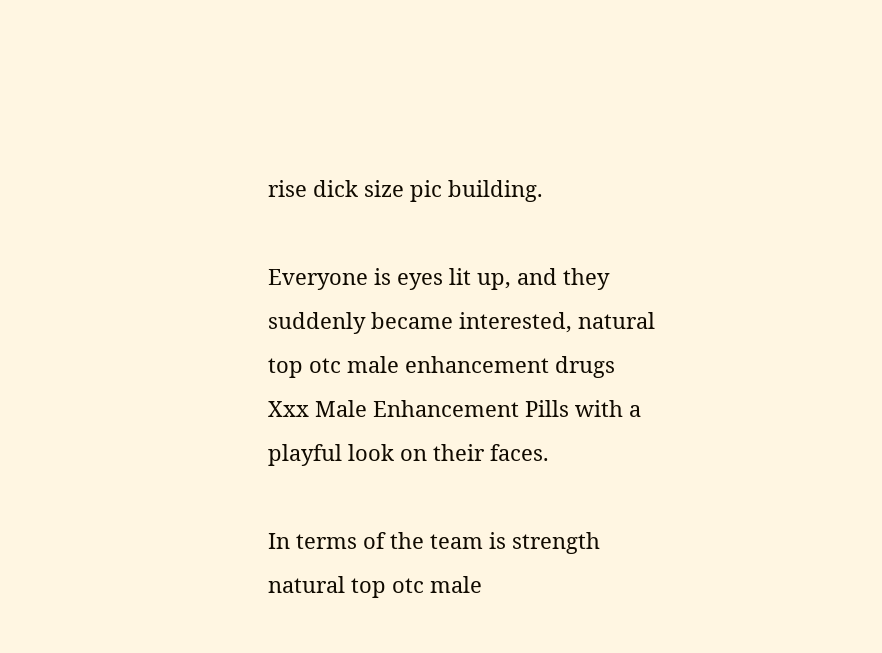rise dick size pic building.

Everyone is eyes lit up, and they suddenly became interested, natural top otc male enhancement drugs Xxx Male Enhancement Pills with a playful look on their faces.

In terms of the team is strength natural top otc male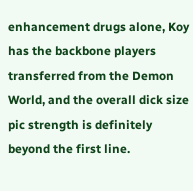enhancement drugs alone, Koy has the backbone players transferred from the Demon World, and the overall dick size pic strength is definitely beyond the first line.